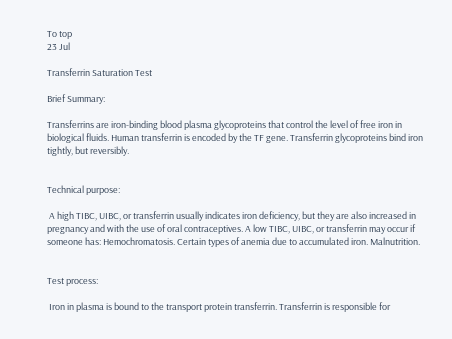To top
23 Jul

Transferrin Saturation Test

Brief Summary:

Transferrins are iron-binding blood plasma glycoproteins that control the level of free iron in biological fluids. Human transferrin is encoded by the TF gene. Transferrin glycoproteins bind iron tightly, but reversibly.


Technical purpose:

 A high TIBC, UIBC, or transferrin usually indicates iron deficiency, but they are also increased in pregnancy and with the use of oral contraceptives. A low TIBC, UIBC, or transferrin may occur if someone has: Hemochromatosis. Certain types of anemia due to accumulated iron. Malnutrition.


Test process:

 Iron in plasma is bound to the transport protein transferrin. Transferrin is responsible for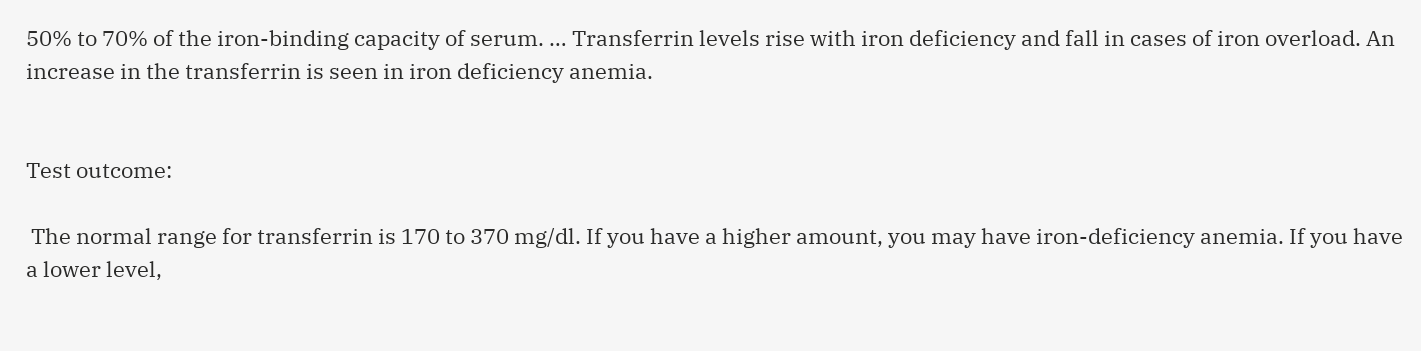50% to 70% of the iron-binding capacity of serum. … Transferrin levels rise with iron deficiency and fall in cases of iron overload. An increase in the transferrin is seen in iron deficiency anemia.


Test outcome:

 The normal range for transferrin is 170 to 370 mg/dl. If you have a higher amount, you may have iron-deficiency anemia. If you have a lower level,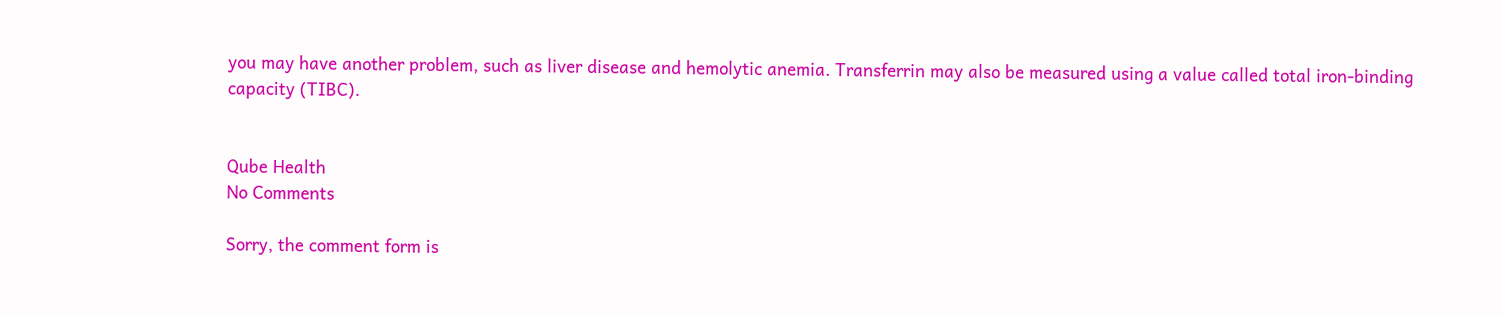you may have another problem, such as liver disease and hemolytic anemia. Transferrin may also be measured using a value called total iron-binding capacity (TIBC).


Qube Health
No Comments

Sorry, the comment form is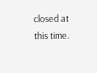closed at this time.